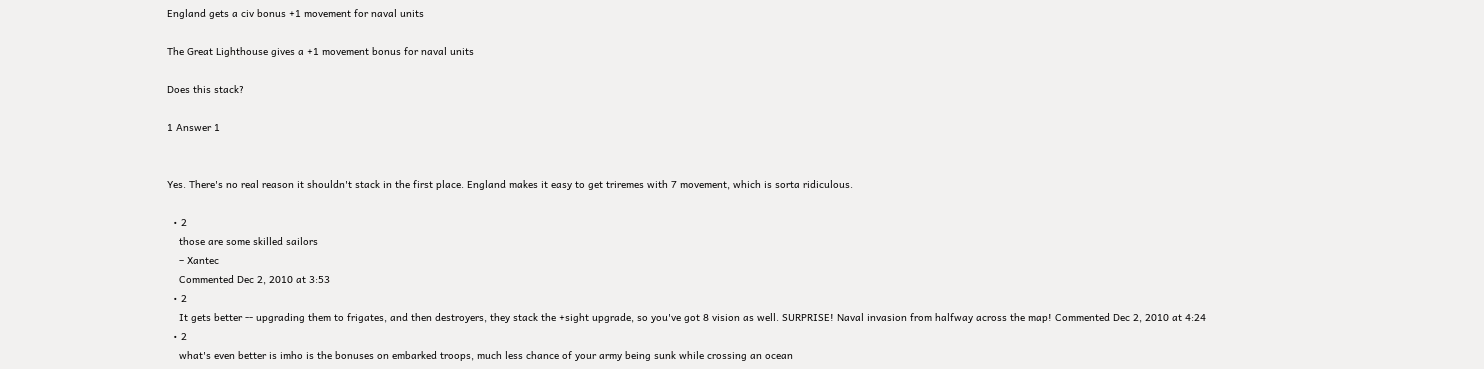England gets a civ bonus +1 movement for naval units

The Great Lighthouse gives a +1 movement bonus for naval units

Does this stack?

1 Answer 1


Yes. There's no real reason it shouldn't stack in the first place. England makes it easy to get triremes with 7 movement, which is sorta ridiculous.

  • 2
    those are some skilled sailors
    – Xantec
    Commented Dec 2, 2010 at 3:53
  • 2
    It gets better -- upgrading them to frigates, and then destroyers, they stack the +sight upgrade, so you've got 8 vision as well. SURPRISE! Naval invasion from halfway across the map! Commented Dec 2, 2010 at 4:24
  • 2
    what's even better is imho is the bonuses on embarked troops, much less chance of your army being sunk while crossing an ocean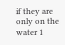if they are only on the water 1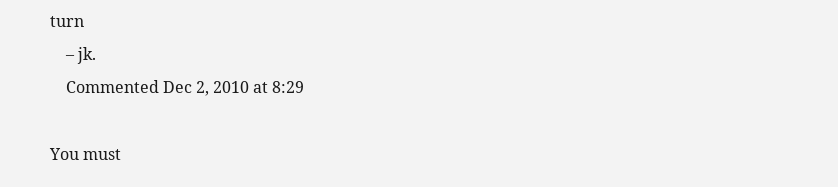turn
    – jk.
    Commented Dec 2, 2010 at 8:29

You must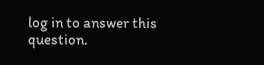log in to answer this question.